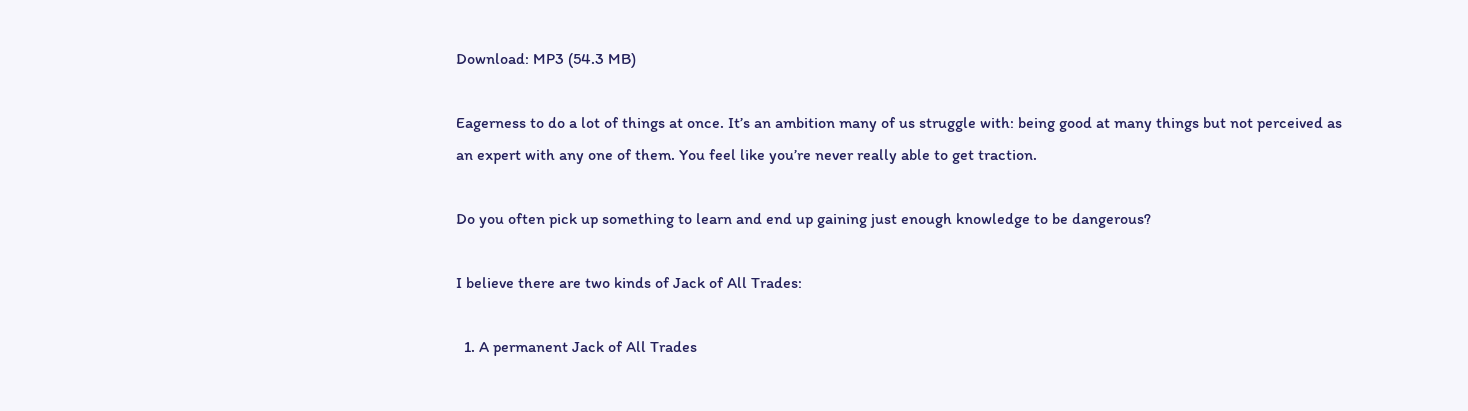Download: MP3 (54.3 MB)

Eagerness to do a lot of things at once. It’s an ambition many of us struggle with: being good at many things but not perceived as an expert with any one of them. You feel like you’re never really able to get traction.

Do you often pick up something to learn and end up gaining just enough knowledge to be dangerous?

I believe there are two kinds of Jack of All Trades:

  1. A permanent Jack of All Trades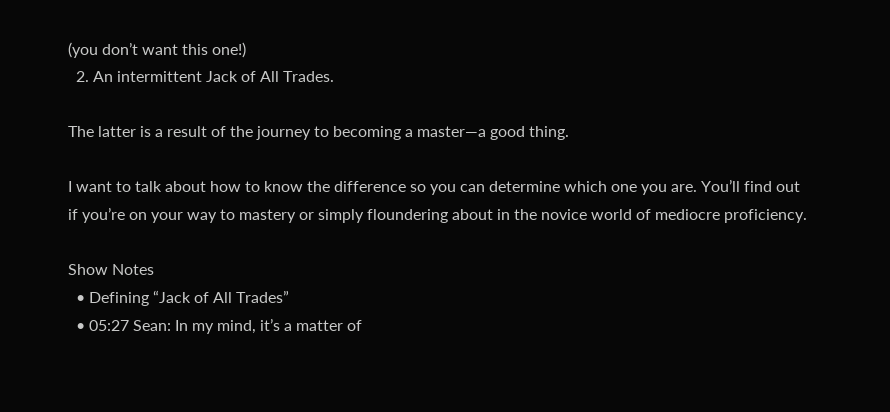(you don’t want this one!)
  2. An intermittent Jack of All Trades.

The latter is a result of the journey to becoming a master—a good thing.

I want to talk about how to know the difference so you can determine which one you are. You’ll find out if you’re on your way to mastery or simply floundering about in the novice world of mediocre proficiency.

Show Notes
  • Defining “Jack of All Trades”
  • 05:27 Sean: In my mind, it’s a matter of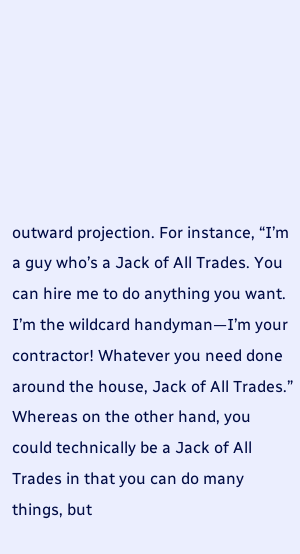outward projection. For instance, “I’m a guy who’s a Jack of All Trades. You can hire me to do anything you want. I’m the wildcard handyman—I’m your contractor! Whatever you need done around the house, Jack of All Trades.” Whereas on the other hand, you could technically be a Jack of All Trades in that you can do many things, but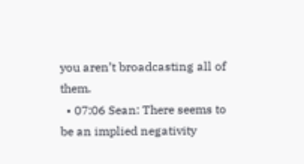you aren’t broadcasting all of them.
  • 07:06 Sean: There seems to be an implied negativity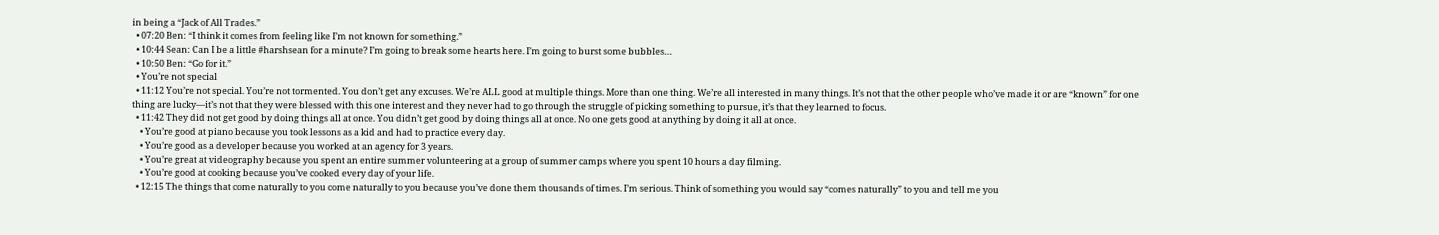in being a “Jack of All Trades.”
  • 07:20 Ben: “I think it comes from feeling like I’m not known for something.”
  • 10:44 Sean: Can I be a little #harshsean for a minute? I’m going to break some hearts here. I’m going to burst some bubbles…
  • 10:50 Ben: “Go for it.”
  • You’re not special
  • 11:12 You’re not special. You’re not tormented. You don’t get any excuses. We’re ALL good at multiple things. More than one thing. We’re all interested in many things. It’s not that the other people who’ve made it or are “known” for one thing are lucky—it’s not that they were blessed with this one interest and they never had to go through the struggle of picking something to pursue, it’s that they learned to focus.
  • 11:42 They did not get good by doing things all at once. You didn’t get good by doing things all at once. No one gets good at anything by doing it all at once.
    • You’re good at piano because you took lessons as a kid and had to practice every day.
    • You’re good as a developer because you worked at an agency for 3 years.
    • You’re great at videography because you spent an entire summer volunteering at a group of summer camps where you spent 10 hours a day filming.
    • You’re good at cooking because you’ve cooked every day of your life.
  • 12:15 The things that come naturally to you come naturally to you because you’ve done them thousands of times. I’m serious. Think of something you would say “comes naturally” to you and tell me you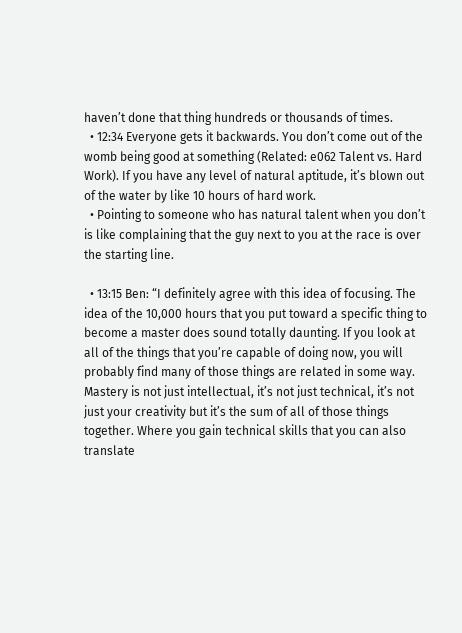haven’t done that thing hundreds or thousands of times.
  • 12:34 Everyone gets it backwards. You don’t come out of the womb being good at something (Related: e062 Talent vs. Hard Work). If you have any level of natural aptitude, it’s blown out of the water by like 10 hours of hard work.
  • Pointing to someone who has natural talent when you don’t is like complaining that the guy next to you at the race is over the starting line.

  • 13:15 Ben: “I definitely agree with this idea of focusing. The idea of the 10,000 hours that you put toward a specific thing to become a master does sound totally daunting. If you look at all of the things that you’re capable of doing now, you will probably find many of those things are related in some way. Mastery is not just intellectual, it’s not just technical, it’s not just your creativity but it’s the sum of all of those things together. Where you gain technical skills that you can also translate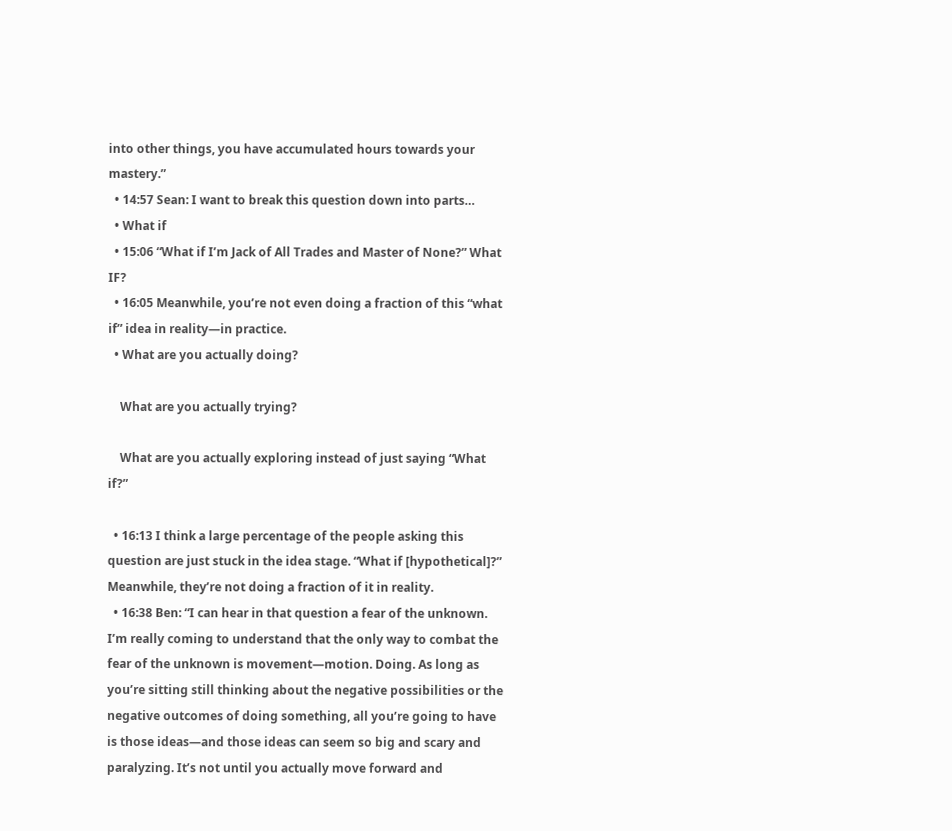into other things, you have accumulated hours towards your mastery.”
  • 14:57 Sean: I want to break this question down into parts…
  • What if
  • 15:06 “What if I’m Jack of All Trades and Master of None?” What IF?
  • 16:05 Meanwhile, you’re not even doing a fraction of this “what if” idea in reality—in practice.
  • What are you actually doing?

    What are you actually trying?

    What are you actually exploring instead of just saying “What if?”

  • 16:13 I think a large percentage of the people asking this question are just stuck in the idea stage. “What if [hypothetical]?” Meanwhile, they’re not doing a fraction of it in reality.
  • 16:38 Ben: “I can hear in that question a fear of the unknown. I’m really coming to understand that the only way to combat the fear of the unknown is movement—motion. Doing. As long as you’re sitting still thinking about the negative possibilities or the negative outcomes of doing something, all you’re going to have is those ideas—and those ideas can seem so big and scary and paralyzing. It’s not until you actually move forward and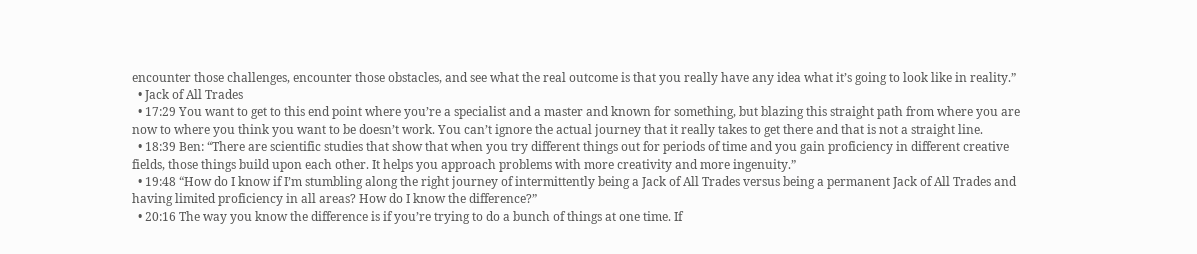encounter those challenges, encounter those obstacles, and see what the real outcome is that you really have any idea what it’s going to look like in reality.”
  • Jack of All Trades
  • 17:29 You want to get to this end point where you’re a specialist and a master and known for something, but blazing this straight path from where you are now to where you think you want to be doesn’t work. You can’t ignore the actual journey that it really takes to get there and that is not a straight line.
  • 18:39 Ben: “There are scientific studies that show that when you try different things out for periods of time and you gain proficiency in different creative fields, those things build upon each other. It helps you approach problems with more creativity and more ingenuity.”
  • 19:48 “How do I know if I’m stumbling along the right journey of intermittently being a Jack of All Trades versus being a permanent Jack of All Trades and having limited proficiency in all areas? How do I know the difference?”
  • 20:16 The way you know the difference is if you’re trying to do a bunch of things at one time. If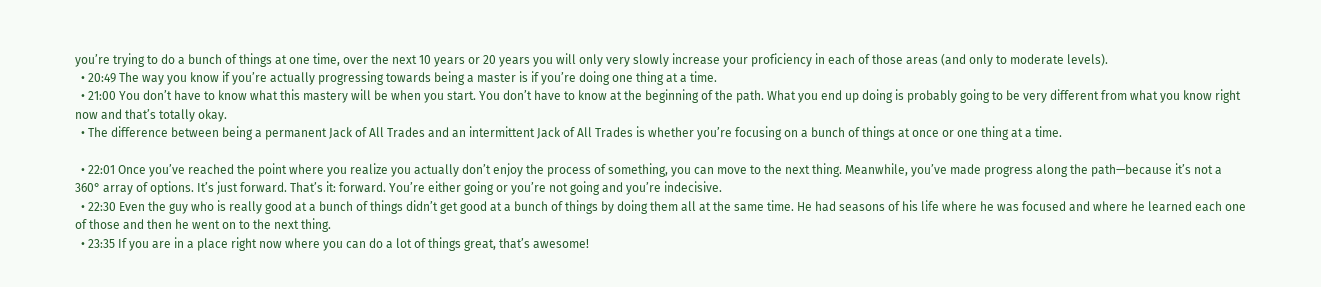you’re trying to do a bunch of things at one time, over the next 10 years or 20 years you will only very slowly increase your proficiency in each of those areas (and only to moderate levels).
  • 20:49 The way you know if you’re actually progressing towards being a master is if you’re doing one thing at a time.
  • 21:00 You don’t have to know what this mastery will be when you start. You don’t have to know at the beginning of the path. What you end up doing is probably going to be very different from what you know right now and that’s totally okay.
  • The difference between being a permanent Jack of All Trades and an intermittent Jack of All Trades is whether you’re focusing on a bunch of things at once or one thing at a time.

  • 22:01 Once you’ve reached the point where you realize you actually don’t enjoy the process of something, you can move to the next thing. Meanwhile, you’ve made progress along the path—because it’s not a 360° array of options. It’s just forward. That’s it: forward. You’re either going or you’re not going and you’re indecisive.
  • 22:30 Even the guy who is really good at a bunch of things didn’t get good at a bunch of things by doing them all at the same time. He had seasons of his life where he was focused and where he learned each one of those and then he went on to the next thing.
  • 23:35 If you are in a place right now where you can do a lot of things great, that’s awesome!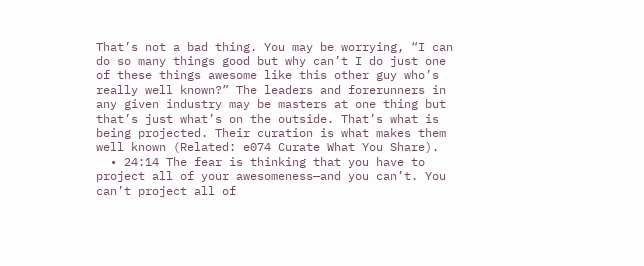That’s not a bad thing. You may be worrying, “I can do so many things good but why can’t I do just one of these things awesome like this other guy who’s really well known?” The leaders and forerunners in any given industry may be masters at one thing but that’s just what’s on the outside. That’s what is being projected. Their curation is what makes them well known (Related: e074 Curate What You Share).
  • 24:14 The fear is thinking that you have to project all of your awesomeness—and you can’t. You can’t project all of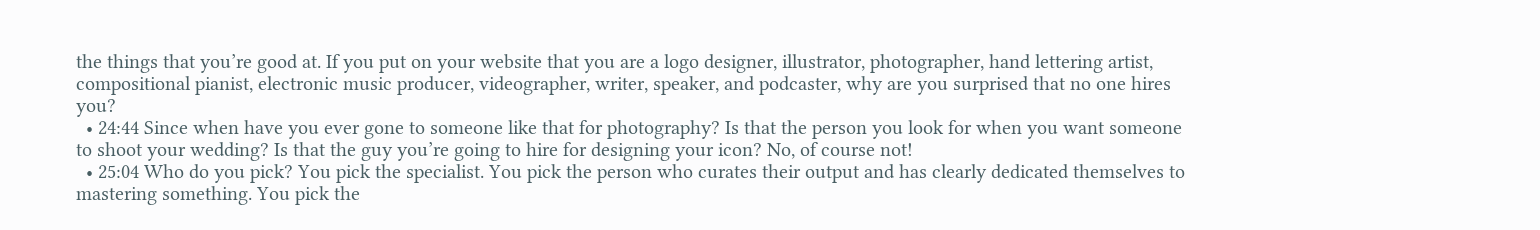the things that you’re good at. If you put on your website that you are a logo designer, illustrator, photographer, hand lettering artist, compositional pianist, electronic music producer, videographer, writer, speaker, and podcaster, why are you surprised that no one hires you?
  • 24:44 Since when have you ever gone to someone like that for photography? Is that the person you look for when you want someone to shoot your wedding? Is that the guy you’re going to hire for designing your icon? No, of course not!
  • 25:04 Who do you pick? You pick the specialist. You pick the person who curates their output and has clearly dedicated themselves to mastering something. You pick the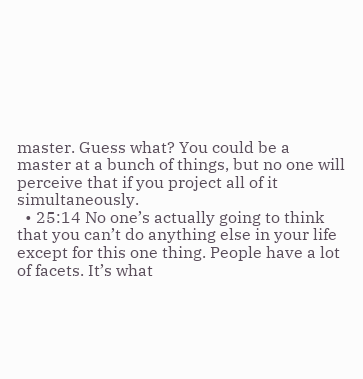master. Guess what? You could be a master at a bunch of things, but no one will perceive that if you project all of it simultaneously.
  • 25:14 No one’s actually going to think that you can’t do anything else in your life except for this one thing. People have a lot of facets. It’s what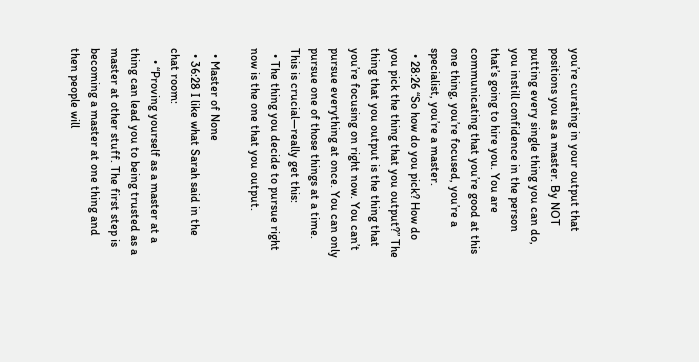you’re curating in your output that positions you as a master. By NOT putting every single thing you can do, you instill confidence in the person that’s going to hire you. You are communicating that you’re good at this one thing, you’re focused, you’re a specialist, you’re a master.
  • 28:26 “So how do you pick? How do you pick the thing that you output?” The thing that you output is the thing that you’re focusing on right now. You can’t pursue everything at once. You can only pursue one of those things at a time. This is crucial—really get this:
  • The thing you decide to pursue right now is the one that you output.

  • Master of None
  • 36:28 I like what Sarah said in the chat room:
    • “Proving yourself as a master at a thing can lead you to being trusted as a master at other stuff. The first step is becoming a master at one thing and then people will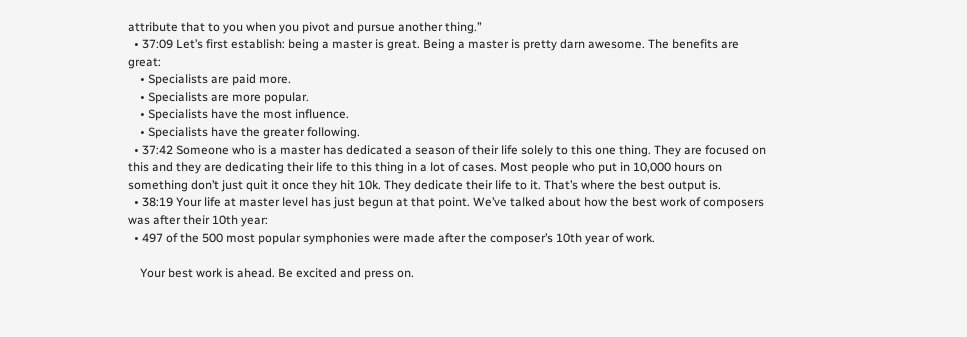attribute that to you when you pivot and pursue another thing.”
  • 37:09 Let’s first establish: being a master is great. Being a master is pretty darn awesome. The benefits are great:
    • Specialists are paid more.
    • Specialists are more popular.
    • Specialists have the most influence.
    • Specialists have the greater following.
  • 37:42 Someone who is a master has dedicated a season of their life solely to this one thing. They are focused on this and they are dedicating their life to this thing in a lot of cases. Most people who put in 10,000 hours on something don’t just quit it once they hit 10k. They dedicate their life to it. That’s where the best output is.
  • 38:19 Your life at master level has just begun at that point. We’ve talked about how the best work of composers was after their 10th year:
  • 497 of the 500 most popular symphonies were made after the composer’s 10th year of work.

    Your best work is ahead. Be excited and press on.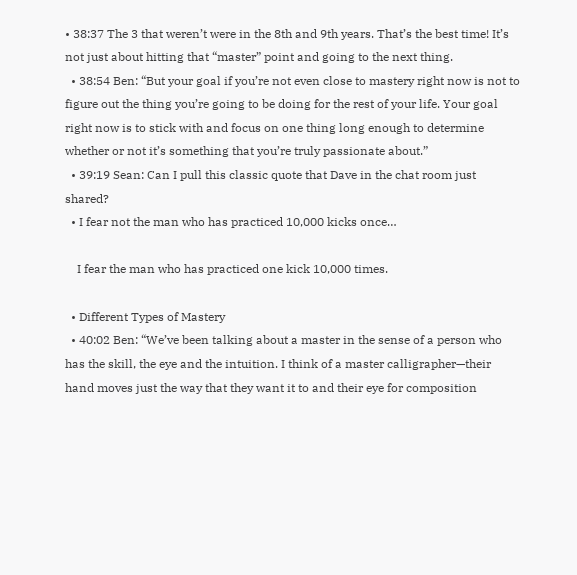• 38:37 The 3 that weren’t were in the 8th and 9th years. That’s the best time! It’s not just about hitting that “master” point and going to the next thing.
  • 38:54 Ben: “But your goal if you’re not even close to mastery right now is not to figure out the thing you’re going to be doing for the rest of your life. Your goal right now is to stick with and focus on one thing long enough to determine whether or not it’s something that you’re truly passionate about.”
  • 39:19 Sean: Can I pull this classic quote that Dave in the chat room just shared?
  • I fear not the man who has practiced 10,000 kicks once…

    I fear the man who has practiced one kick 10,000 times.

  • Different Types of Mastery
  • 40:02 Ben: “We’ve been talking about a master in the sense of a person who has the skill, the eye and the intuition. I think of a master calligrapher—their hand moves just the way that they want it to and their eye for composition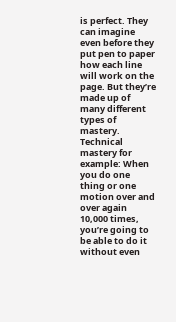is perfect. They can imagine even before they put pen to paper how each line will work on the page. But they’re made up of many different types of mastery. Technical mastery for example: When you do one thing or one motion over and over again 10,000 times, you’re going to be able to do it without even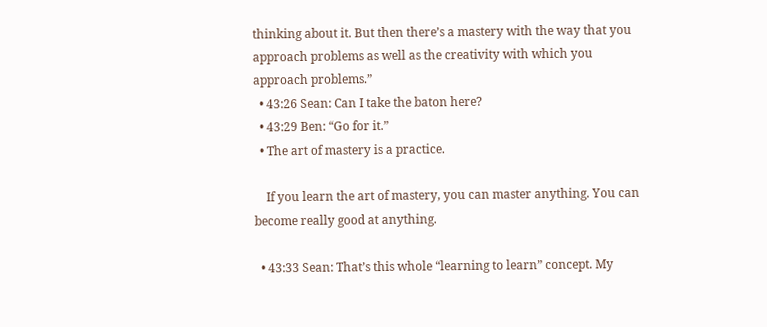thinking about it. But then there’s a mastery with the way that you approach problems as well as the creativity with which you approach problems.”
  • 43:26 Sean: Can I take the baton here?
  • 43:29 Ben: “Go for it.”
  • The art of mastery is a practice.

    If you learn the art of mastery, you can master anything. You can become really good at anything.

  • 43:33 Sean: That’s this whole “learning to learn” concept. My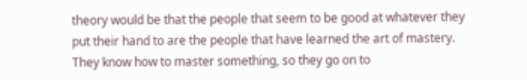theory would be that the people that seem to be good at whatever they put their hand to are the people that have learned the art of mastery. They know how to master something, so they go on to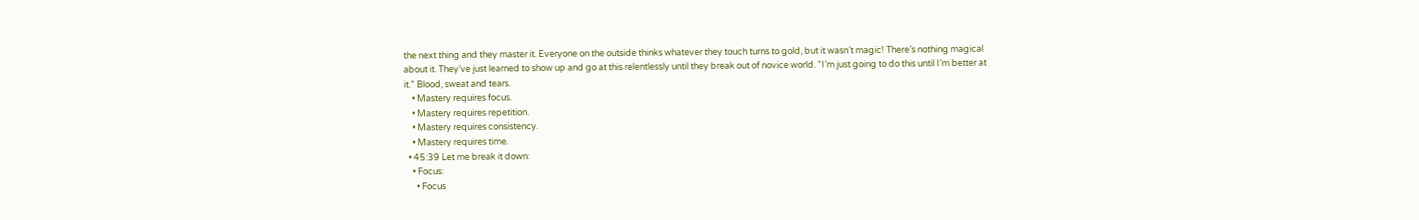the next thing and they master it. Everyone on the outside thinks whatever they touch turns to gold, but it wasn’t magic! There’s nothing magical about it. They’ve just learned to show up and go at this relentlessly until they break out of novice world. “I’m just going to do this until I’m better at it.” Blood, sweat and tears.
    • Mastery requires focus.
    • Mastery requires repetition.
    • Mastery requires consistency.
    • Mastery requires time.
  • 45:39 Let me break it down:
    • Focus:
      • Focus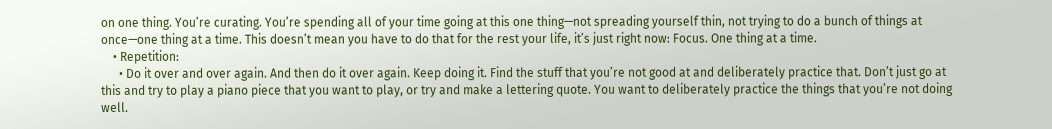on one thing. You’re curating. You’re spending all of your time going at this one thing—not spreading yourself thin, not trying to do a bunch of things at once—one thing at a time. This doesn’t mean you have to do that for the rest your life, it’s just right now: Focus. One thing at a time.
    • Repetition:
      • Do it over and over again. And then do it over again. Keep doing it. Find the stuff that you’re not good at and deliberately practice that. Don’t just go at this and try to play a piano piece that you want to play, or try and make a lettering quote. You want to deliberately practice the things that you’re not doing well.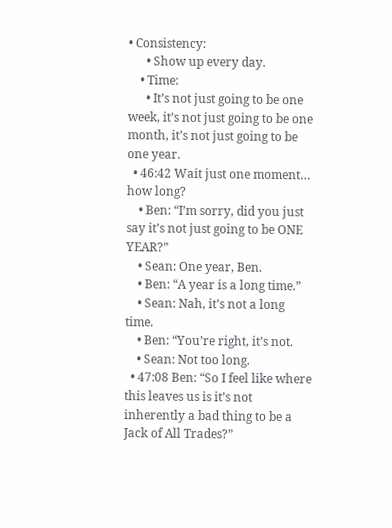• Consistency:
      • Show up every day.
    • Time:
      • It’s not just going to be one week, it’s not just going to be one month, it’s not just going to be one year.
  • 46:42 Wait just one moment… how long?
    • Ben: “I’m sorry, did you just say it’s not just going to be ONE YEAR?”
    • Sean: One year, Ben.
    • Ben: “A year is a long time.”
    • Sean: Nah, it’s not a long time.
    • Ben: “You’re right, it’s not.
    • Sean: Not too long.
  • 47:08 Ben: “So I feel like where this leaves us is it’s not inherently a bad thing to be a Jack of All Trades?”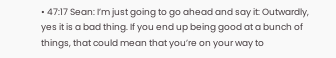• 47:17 Sean: I’m just going to go ahead and say it: Outwardly, yes it is a bad thing. If you end up being good at a bunch of things, that could mean that you’re on your way to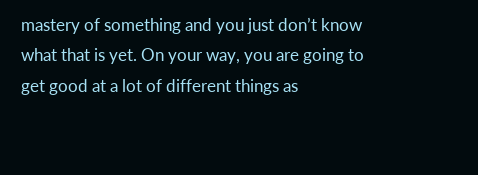mastery of something and you just don’t know what that is yet. On your way, you are going to get good at a lot of different things as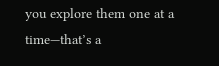you explore them one at a time—that’s a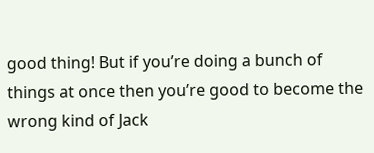good thing! But if you’re doing a bunch of things at once then you’re good to become the wrong kind of Jack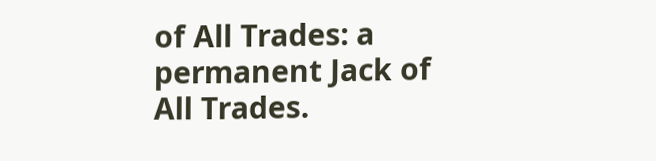of All Trades: a permanent Jack of All Trades.